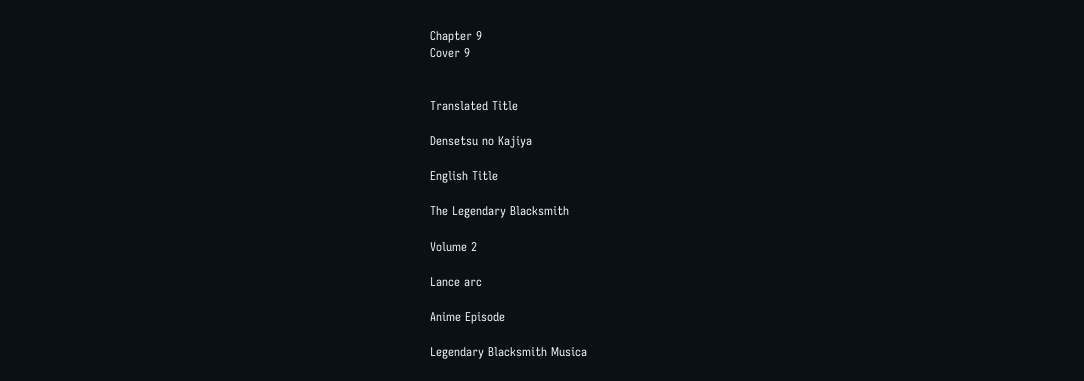Chapter 9
Cover 9


Translated Title

Densetsu no Kajiya

English Title

The Legendary Blacksmith

Volume 2

Lance arc

Anime Episode

Legendary Blacksmith Musica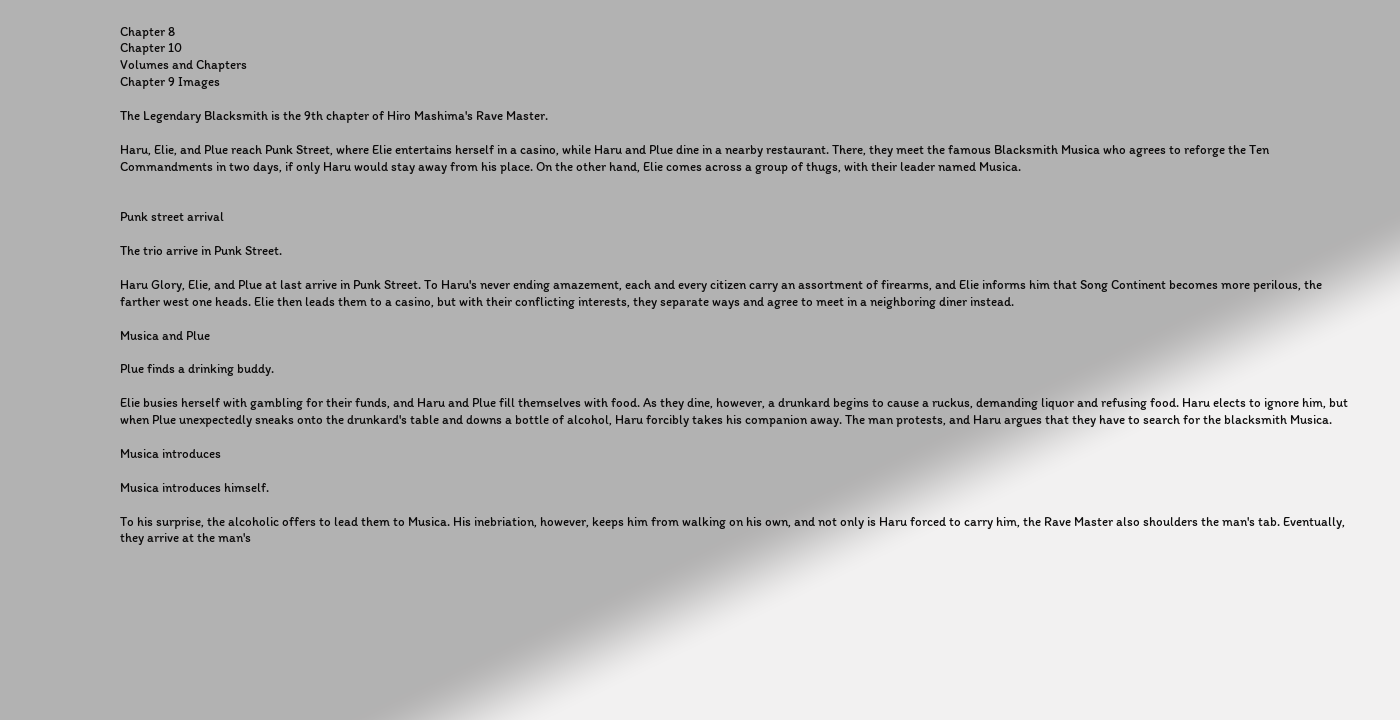Chapter 8
Chapter 10
Volumes and Chapters
Chapter 9 Images

The Legendary Blacksmith is the 9th chapter of Hiro Mashima's Rave Master.

Haru, Elie, and Plue reach Punk Street, where Elie entertains herself in a casino, while Haru and Plue dine in a nearby restaurant. There, they meet the famous Blacksmith Musica who agrees to reforge the Ten Commandments in two days, if only Haru would stay away from his place. On the other hand, Elie comes across a group of thugs, with their leader named Musica.


Punk street arrival

The trio arrive in Punk Street.

Haru Glory, Elie, and Plue at last arrive in Punk Street. To Haru's never ending amazement, each and every citizen carry an assortment of firearms, and Elie informs him that Song Continent becomes more perilous, the farther west one heads. Elie then leads them to a casino, but with their conflicting interests, they separate ways and agree to meet in a neighboring diner instead.

Musica and Plue

Plue finds a drinking buddy.

Elie busies herself with gambling for their funds, and Haru and Plue fill themselves with food. As they dine, however, a drunkard begins to cause a ruckus, demanding liquor and refusing food. Haru elects to ignore him, but when Plue unexpectedly sneaks onto the drunkard's table and downs a bottle of alcohol, Haru forcibly takes his companion away. The man protests, and Haru argues that they have to search for the blacksmith Musica.

Musica introduces

Musica introduces himself.

To his surprise, the alcoholic offers to lead them to Musica. His inebriation, however, keeps him from walking on his own, and not only is Haru forced to carry him, the Rave Master also shoulders the man's tab. Eventually, they arrive at the man's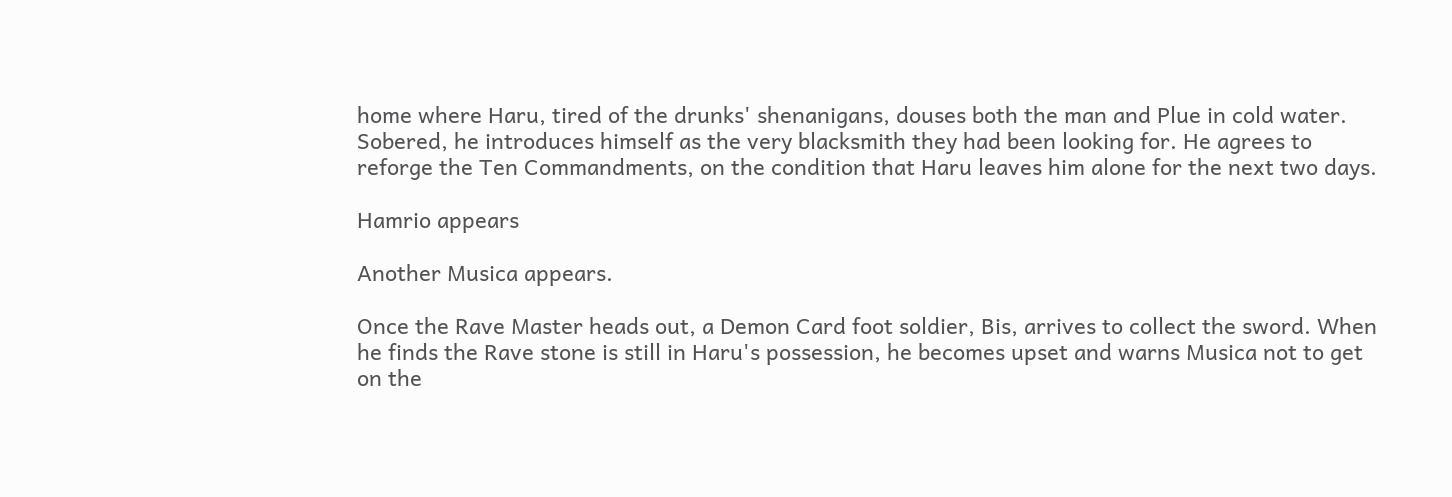home where Haru, tired of the drunks' shenanigans, douses both the man and Plue in cold water. Sobered, he introduces himself as the very blacksmith they had been looking for. He agrees to reforge the Ten Commandments, on the condition that Haru leaves him alone for the next two days.

Hamrio appears

Another Musica appears.

Once the Rave Master heads out, a Demon Card foot soldier, Bis, arrives to collect the sword. When he finds the Rave stone is still in Haru's possession, he becomes upset and warns Musica not to get on the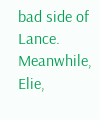bad side of Lance. Meanwhile, Elie,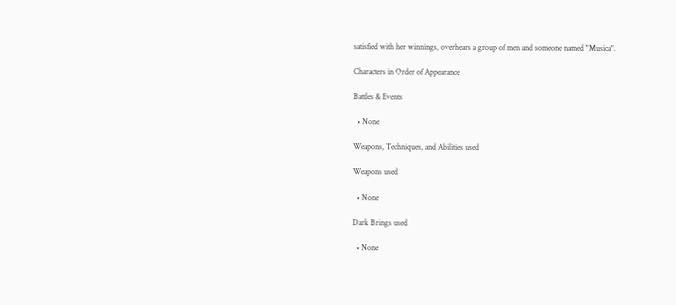satisfied with her winnings, overhears a group of men and someone named "Musica".

Characters in Order of Appearance

Battles & Events

  • None

Weapons, Techniques, and Abilities used

Weapons used

  • None

Dark Brings used

  • None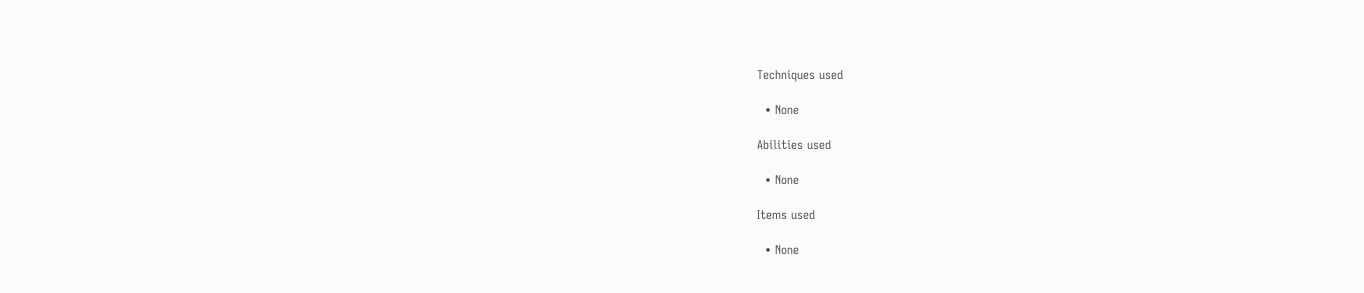Techniques used

  • None

Abilities used

  • None

Items used

  • None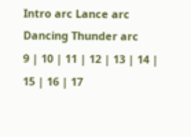Intro arc Lance arc Dancing Thunder arc
9 | 10 | 11 | 12 | 13 | 14 | 15 | 16 | 17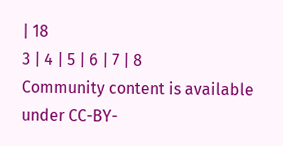| 18
3 | 4 | 5 | 6 | 7 | 8
Community content is available under CC-BY-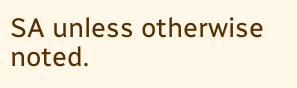SA unless otherwise noted.